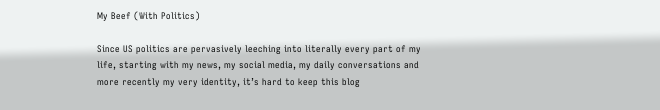My Beef (With Politics)

Since US politics are pervasively leeching into literally every part of my life, starting with my news, my social media, my daily conversations and more recently my very identity, it’s hard to keep this blog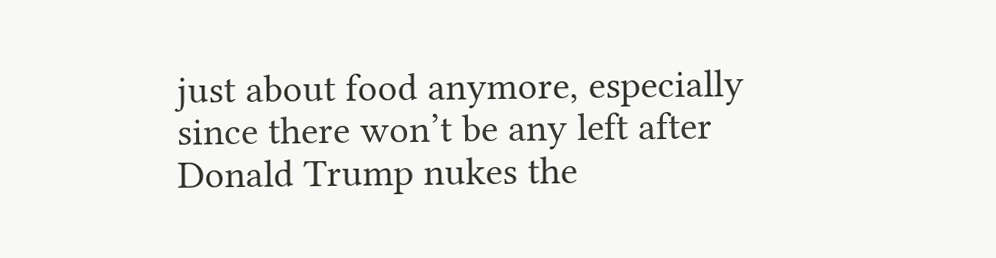just about food anymore, especially since there won’t be any left after Donald Trump nukes the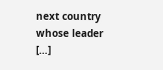next country whose leader […]